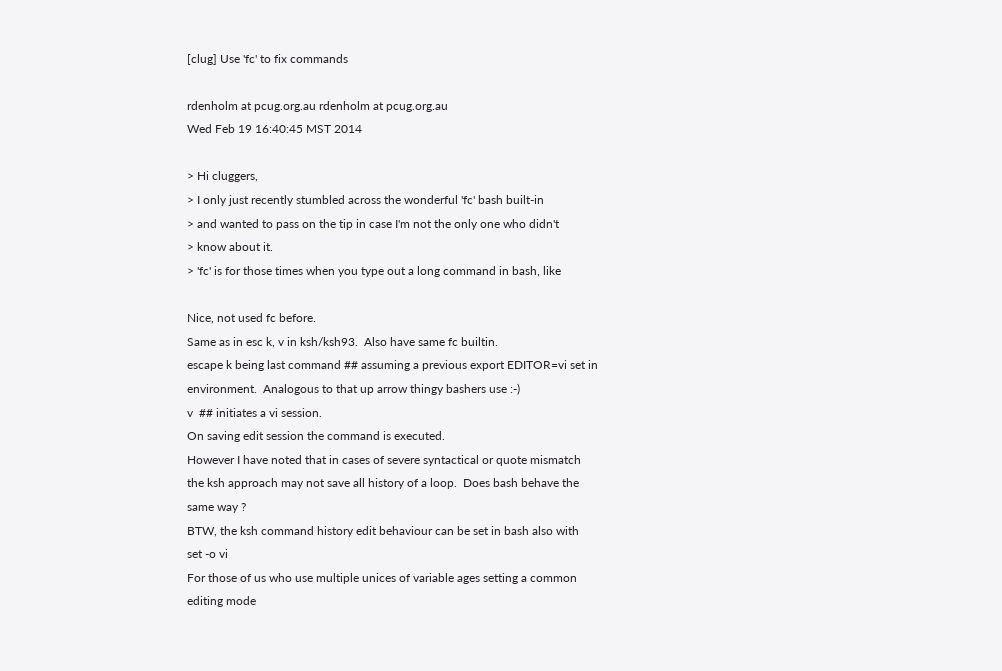[clug] Use 'fc' to fix commands

rdenholm at pcug.org.au rdenholm at pcug.org.au
Wed Feb 19 16:40:45 MST 2014

> Hi cluggers,
> I only just recently stumbled across the wonderful 'fc' bash built-in
> and wanted to pass on the tip in case I'm not the only one who didn't
> know about it.
> 'fc' is for those times when you type out a long command in bash, like

Nice, not used fc before.
Same as in esc k, v in ksh/ksh93.  Also have same fc builtin.
escape k being last command ## assuming a previous export EDITOR=vi set in
environment.  Analogous to that up arrow thingy bashers use :-)
v  ## initiates a vi session.
On saving edit session the command is executed.
However I have noted that in cases of severe syntactical or quote mismatch
the ksh approach may not save all history of a loop.  Does bash behave the
same way ?
BTW, the ksh command history edit behaviour can be set in bash also with
set -o vi
For those of us who use multiple unices of variable ages setting a common
editing mode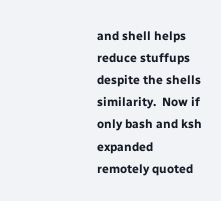and shell helps reduce stuffups despite the shells
similarity.  Now if only bash and ksh expanded remotely quoted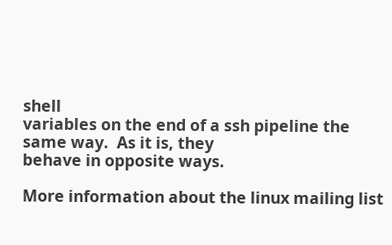shell
variables on the end of a ssh pipeline the same way.  As it is, they
behave in opposite ways.

More information about the linux mailing list